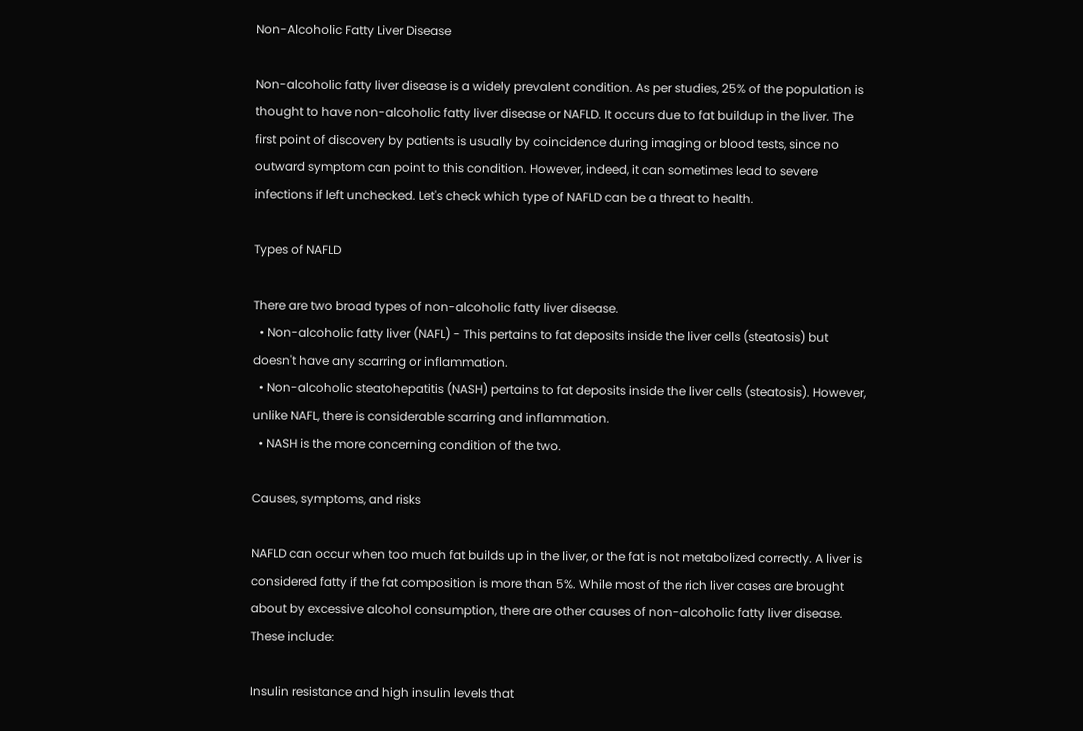Non-Alcoholic Fatty Liver Disease

Non-alcoholic fatty liver disease is a widely prevalent condition. As per studies, 25% of the population is thought to have non-alcoholic fatty liver disease or NAFLD. It occurs due to fat buildup in the liver. The first point of discovery by patients is usually by coincidence during imaging or blood tests, since no outward symptom can point to this condition. However, indeed, it can sometimes lead to severe infections if left unchecked. Let's check which type of NAFLD can be a threat to health.

Types of NAFLD

There are two broad types of non-alcoholic fatty liver disease.
  • Non-alcoholic fatty liver (NAFL) - This pertains to fat deposits inside the liver cells (steatosis) but doesn't have any scarring or inflammation.
  • Non-alcoholic steatohepatitis (NASH) pertains to fat deposits inside the liver cells (steatosis). However, unlike NAFL, there is considerable scarring and inflammation.
  • NASH is the more concerning condition of the two.

Causes, symptoms, and risks

NAFLD can occur when too much fat builds up in the liver, or the fat is not metabolized correctly. A liver is considered fatty if the fat composition is more than 5%. While most of the rich liver cases are brought about by excessive alcohol consumption, there are other causes of non-alcoholic fatty liver disease. These include:

Insulin resistance and high insulin levels that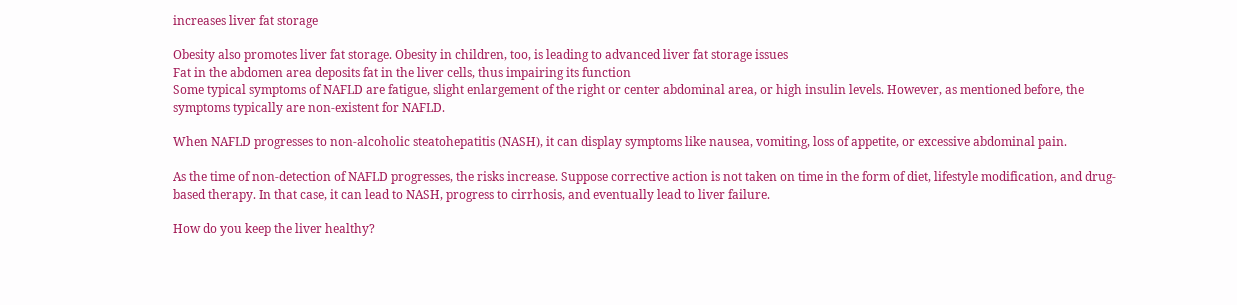increases liver fat storage

Obesity also promotes liver fat storage. Obesity in children, too, is leading to advanced liver fat storage issues
Fat in the abdomen area deposits fat in the liver cells, thus impairing its function
Some typical symptoms of NAFLD are fatigue, slight enlargement of the right or center abdominal area, or high insulin levels. However, as mentioned before, the symptoms typically are non-existent for NAFLD.

When NAFLD progresses to non-alcoholic steatohepatitis (NASH), it can display symptoms like nausea, vomiting, loss of appetite, or excessive abdominal pain.

As the time of non-detection of NAFLD progresses, the risks increase. Suppose corrective action is not taken on time in the form of diet, lifestyle modification, and drug-based therapy. In that case, it can lead to NASH, progress to cirrhosis, and eventually lead to liver failure.

How do you keep the liver healthy?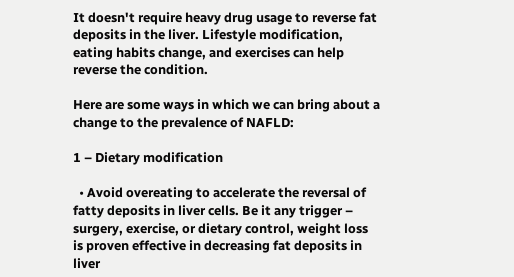It doesn't require heavy drug usage to reverse fat deposits in the liver. Lifestyle modification, eating habits change, and exercises can help reverse the condition.

Here are some ways in which we can bring about a change to the prevalence of NAFLD:

1 – Dietary modification

  • Avoid overeating to accelerate the reversal of fatty deposits in liver cells. Be it any trigger – surgery, exercise, or dietary control, weight loss is proven effective in decreasing fat deposits in liver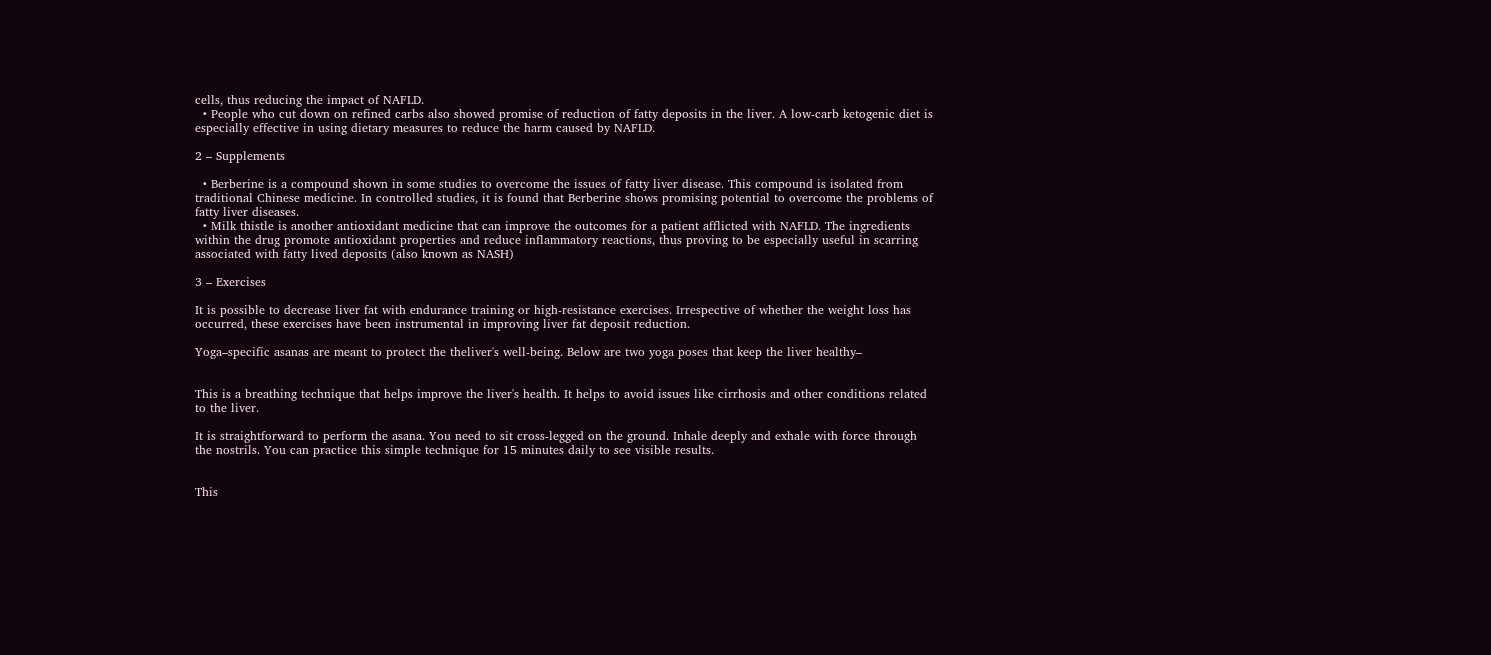cells, thus reducing the impact of NAFLD.
  • People who cut down on refined carbs also showed promise of reduction of fatty deposits in the liver. A low-carb ketogenic diet is especially effective in using dietary measures to reduce the harm caused by NAFLD.

2 – Supplements

  • Berberine is a compound shown in some studies to overcome the issues of fatty liver disease. This compound is isolated from traditional Chinese medicine. In controlled studies, it is found that Berberine shows promising potential to overcome the problems of fatty liver diseases.
  • Milk thistle is another antioxidant medicine that can improve the outcomes for a patient afflicted with NAFLD. The ingredients within the drug promote antioxidant properties and reduce inflammatory reactions, thus proving to be especially useful in scarring associated with fatty lived deposits (also known as NASH)

3 – Exercises

It is possible to decrease liver fat with endurance training or high-resistance exercises. Irrespective of whether the weight loss has occurred, these exercises have been instrumental in improving liver fat deposit reduction.

Yoga–specific asanas are meant to protect the theliver's well-being. Below are two yoga poses that keep the liver healthy–


This is a breathing technique that helps improve the liver's health. It helps to avoid issues like cirrhosis and other conditions related to the liver.

It is straightforward to perform the asana. You need to sit cross-legged on the ground. Inhale deeply and exhale with force through the nostrils. You can practice this simple technique for 15 minutes daily to see visible results.


This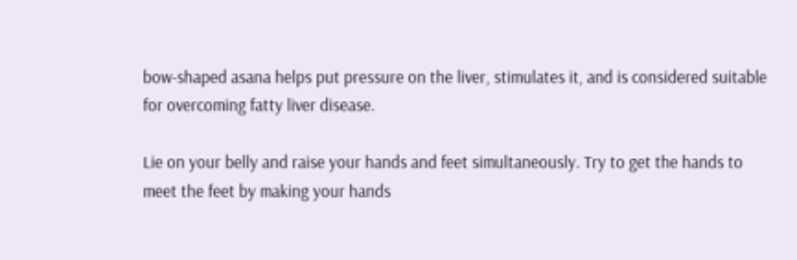bow-shaped asana helps put pressure on the liver, stimulates it, and is considered suitable for overcoming fatty liver disease.

Lie on your belly and raise your hands and feet simultaneously. Try to get the hands to meet the feet by making your hands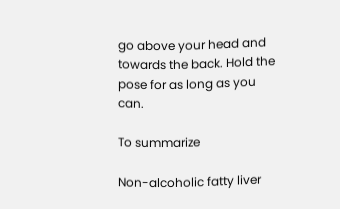go above your head and towards the back. Hold the pose for as long as you can.

To summarize

Non-alcoholic fatty liver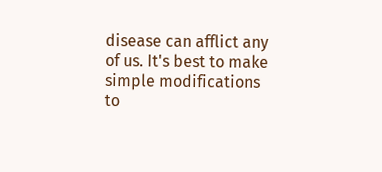disease can afflict any of us. It's best to make simple modifications to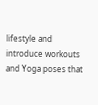lifestyle and introduce workouts and Yoga poses that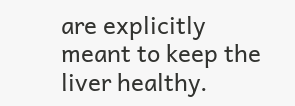are explicitly meant to keep the liver healthy.